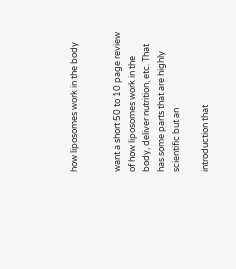how liposomes work in the body


want a short 50 to 10 page review of how liposomes work in the body, deliver nutrition, etc. That has some parts that are highly scientific but an

introduction that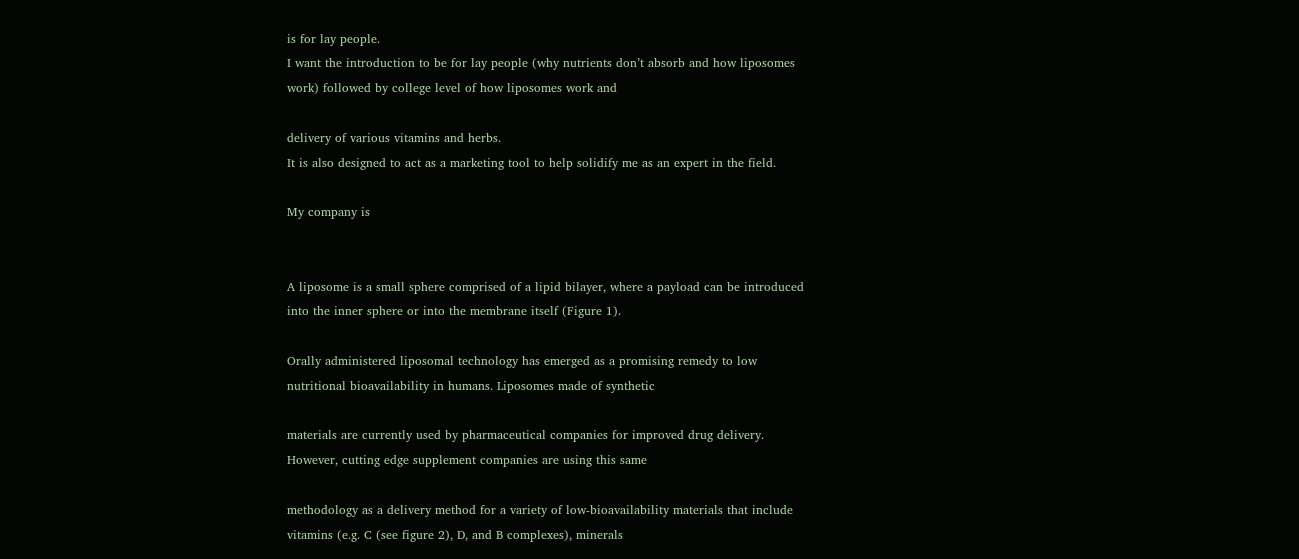is for lay people.
I want the introduction to be for lay people (why nutrients don’t absorb and how liposomes work) followed by college level of how liposomes work and

delivery of various vitamins and herbs.
It is also designed to act as a marketing tool to help solidify me as an expert in the field.

My company is


A liposome is a small sphere comprised of a lipid bilayer, where a payload can be introduced into the inner sphere or into the membrane itself (Figure 1).

Orally administered liposomal technology has emerged as a promising remedy to low nutritional bioavailability in humans. Liposomes made of synthetic

materials are currently used by pharmaceutical companies for improved drug delivery. However, cutting edge supplement companies are using this same

methodology as a delivery method for a variety of low-bioavailability materials that include vitamins (e.g. C (see figure 2), D, and B complexes), minerals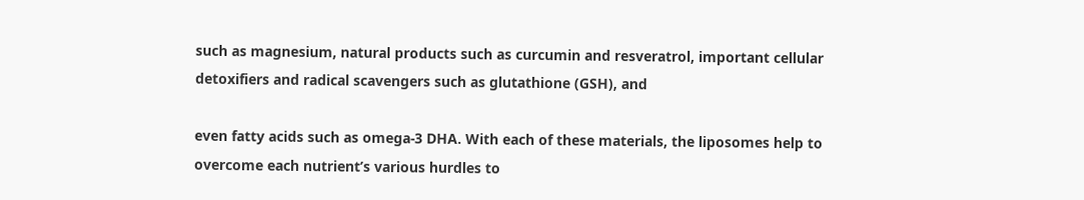such as magnesium, natural products such as curcumin and resveratrol, important cellular detoxifiers and radical scavengers such as glutathione (GSH), and

even fatty acids such as omega-3 DHA. With each of these materials, the liposomes help to overcome each nutrient’s various hurdles to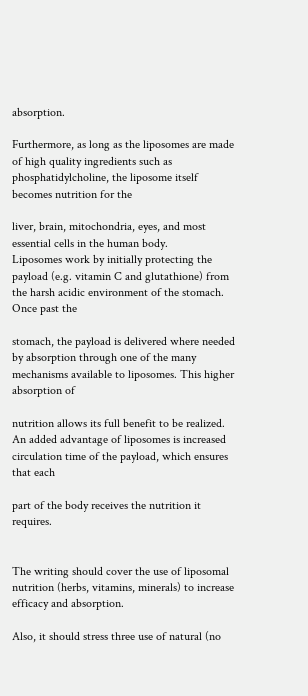absorption.

Furthermore, as long as the liposomes are made of high quality ingredients such as phosphatidylcholine, the liposome itself becomes nutrition for the

liver, brain, mitochondria, eyes, and most essential cells in the human body.
Liposomes work by initially protecting the payload (e.g. vitamin C and glutathione) from the harsh acidic environment of the stomach. Once past the

stomach, the payload is delivered where needed by absorption through one of the many mechanisms available to liposomes. This higher absorption of

nutrition allows its full benefit to be realized. An added advantage of liposomes is increased circulation time of the payload, which ensures that each

part of the body receives the nutrition it requires.


The writing should cover the use of liposomal nutrition (herbs, vitamins, minerals) to increase efficacy and absorption.

Also, it should stress three use of natural (no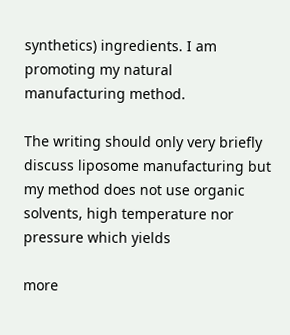synthetics) ingredients. I am promoting my natural manufacturing method.

The writing should only very briefly discuss liposome manufacturing but my method does not use organic solvents, high temperature nor pressure which yields

more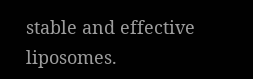stable and effective liposomes.